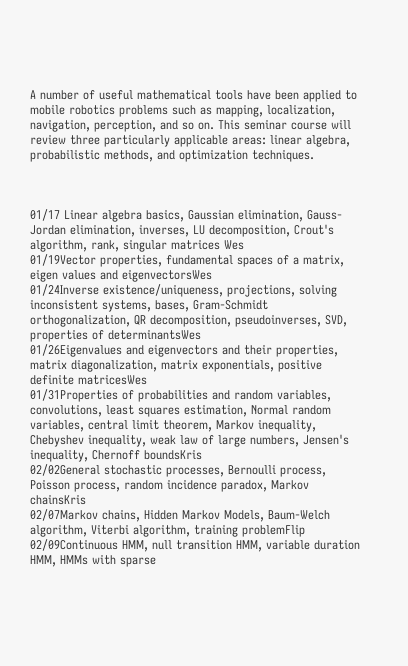A number of useful mathematical tools have been applied to mobile robotics problems such as mapping, localization, navigation, perception, and so on. This seminar course will review three particularly applicable areas: linear algebra, probabilistic methods, and optimization techniques.



01/17 Linear algebra basics, Gaussian elimination, Gauss-Jordan elimination, inverses, LU decomposition, Crout's algorithm, rank, singular matrices Wes
01/19Vector properties, fundamental spaces of a matrix, eigen values and eigenvectorsWes
01/24Inverse existence/uniqueness, projections, solving inconsistent systems, bases, Gram-Schmidt orthogonalization, QR decomposition, pseudoinverses, SVD, properties of determinantsWes
01/26Eigenvalues and eigenvectors and their properties, matrix diagonalization, matrix exponentials, positive definite matricesWes
01/31Properties of probabilities and random variables, convolutions, least squares estimation, Normal random variables, central limit theorem, Markov inequality, Chebyshev inequality, weak law of large numbers, Jensen's inequality, Chernoff boundsKris
02/02General stochastic processes, Bernoulli process, Poisson process, random incidence paradox, Markov chainsKris
02/07Markov chains, Hidden Markov Models, Baum-Welch algorithm, Viterbi algorithm, training problemFlip
02/09Continuous HMM, null transition HMM, variable duration HMM, HMMs with sparse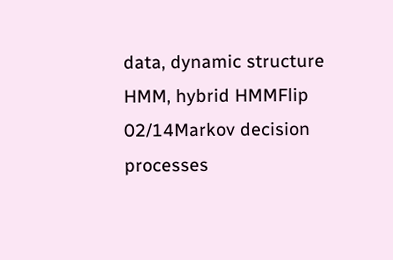data, dynamic structure HMM, hybrid HMMFlip
02/14Markov decision processes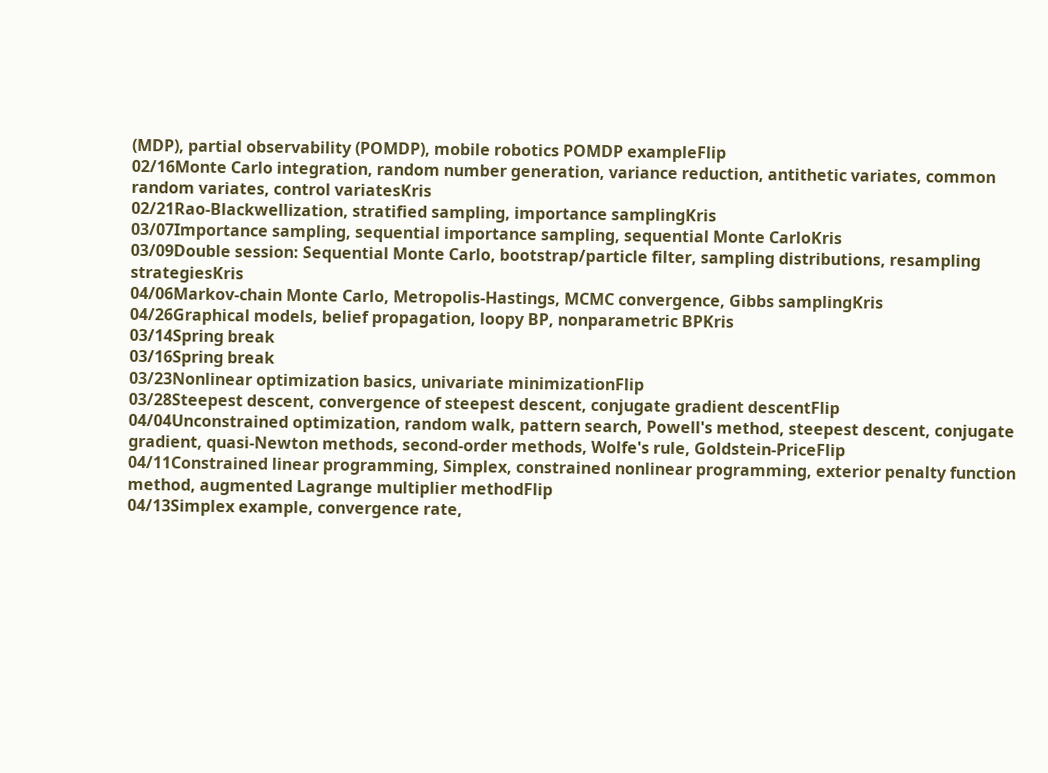(MDP), partial observability (POMDP), mobile robotics POMDP exampleFlip
02/16Monte Carlo integration, random number generation, variance reduction, antithetic variates, common random variates, control variatesKris
02/21Rao-Blackwellization, stratified sampling, importance samplingKris
03/07Importance sampling, sequential importance sampling, sequential Monte CarloKris
03/09Double session: Sequential Monte Carlo, bootstrap/particle filter, sampling distributions, resampling strategiesKris
04/06Markov-chain Monte Carlo, Metropolis-Hastings, MCMC convergence, Gibbs samplingKris
04/26Graphical models, belief propagation, loopy BP, nonparametric BPKris
03/14Spring break
03/16Spring break
03/23Nonlinear optimization basics, univariate minimizationFlip
03/28Steepest descent, convergence of steepest descent, conjugate gradient descentFlip
04/04Unconstrained optimization, random walk, pattern search, Powell's method, steepest descent, conjugate gradient, quasi-Newton methods, second-order methods, Wolfe's rule, Goldstein-PriceFlip
04/11Constrained linear programming, Simplex, constrained nonlinear programming, exterior penalty function method, augmented Lagrange multiplier methodFlip
04/13Simplex example, convergence rate,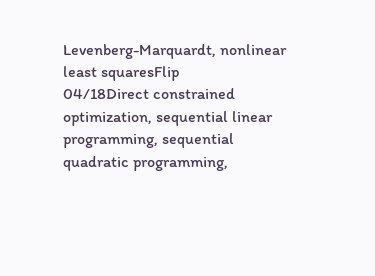Levenberg-Marquardt, nonlinear least squaresFlip
04/18Direct constrained optimization, sequential linear programming, sequential quadratic programming,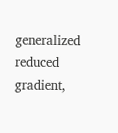generalized reduced gradient,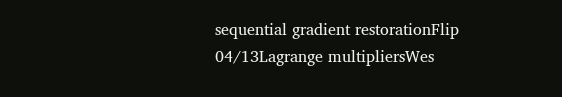sequential gradient restorationFlip
04/13Lagrange multipliersWes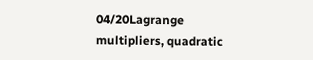04/20Lagrange multipliers, quadratic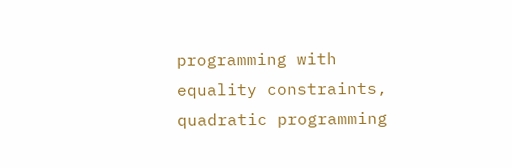programming with equality constraints, quadratic programming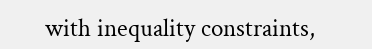with inequality constraints,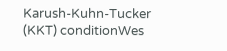Karush-Kuhn-Tucker (KKT) conditionWes